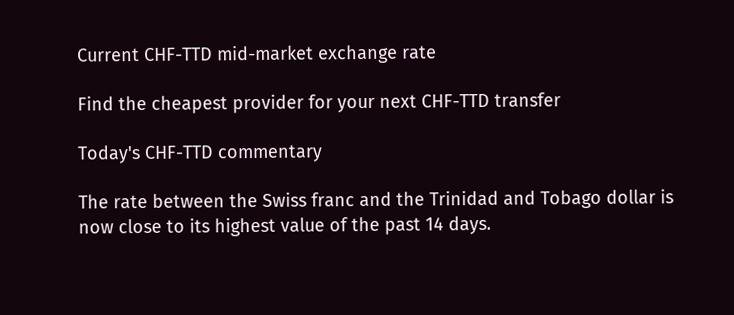Current CHF-TTD mid-market exchange rate

Find the cheapest provider for your next CHF-TTD transfer

Today's CHF-TTD commentary

The rate between the Swiss franc and the Trinidad and Tobago dollar is now close to its highest value of the past 14 days.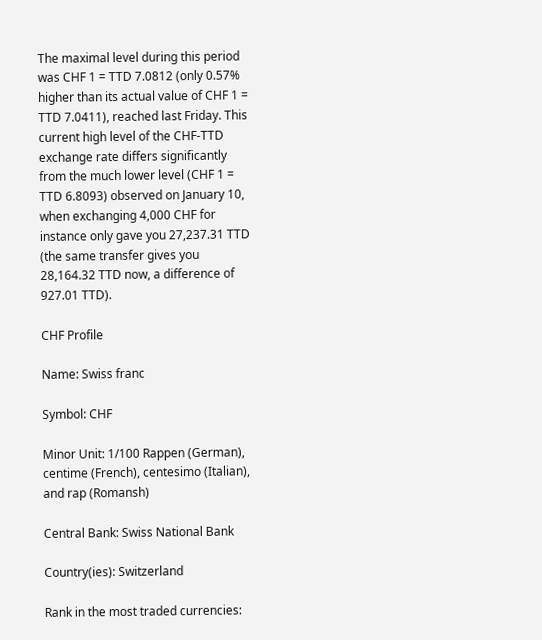The maximal level during this period was CHF 1 = TTD 7.0812 (only 0.57% higher than its actual value of CHF 1 = TTD 7.0411), reached last Friday. This current high level of the CHF-TTD exchange rate differs significantly from the much lower level (CHF 1 = TTD 6.8093) observed on January 10, when exchanging 4,000 CHF for instance only gave you 27,237.31 TTD (the same transfer gives you 28,164.32 TTD now, a difference of 927.01 TTD).

CHF Profile

Name: Swiss franc

Symbol: CHF

Minor Unit: 1/100 Rappen (German), centime (French), centesimo (Italian), and rap (Romansh)

Central Bank: Swiss National Bank

Country(ies): Switzerland

Rank in the most traded currencies: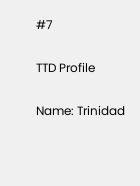#7

TTD Profile

Name: Trinidad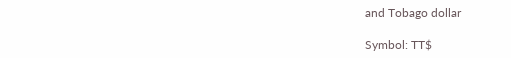and Tobago dollar

Symbol: TT$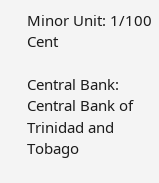Minor Unit: 1/100 Cent

Central Bank: Central Bank of Trinidad and Tobago